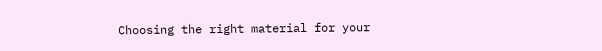Choosing the right material for your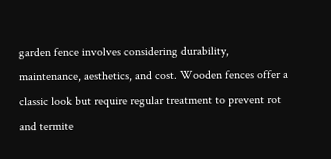garden fence involves considering durability, maintenance, aesthetics, and cost. Wooden fences offer a classic look but require regular treatment to prevent rot and termite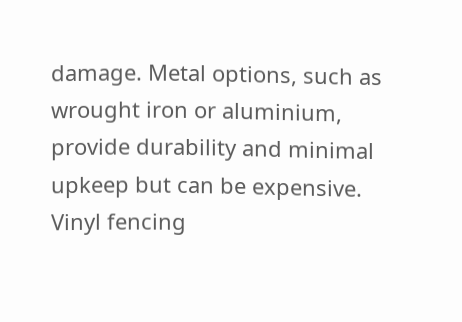damage. Metal options, such as wrought iron or aluminium, provide durability and minimal upkeep but can be expensive. Vinyl fencing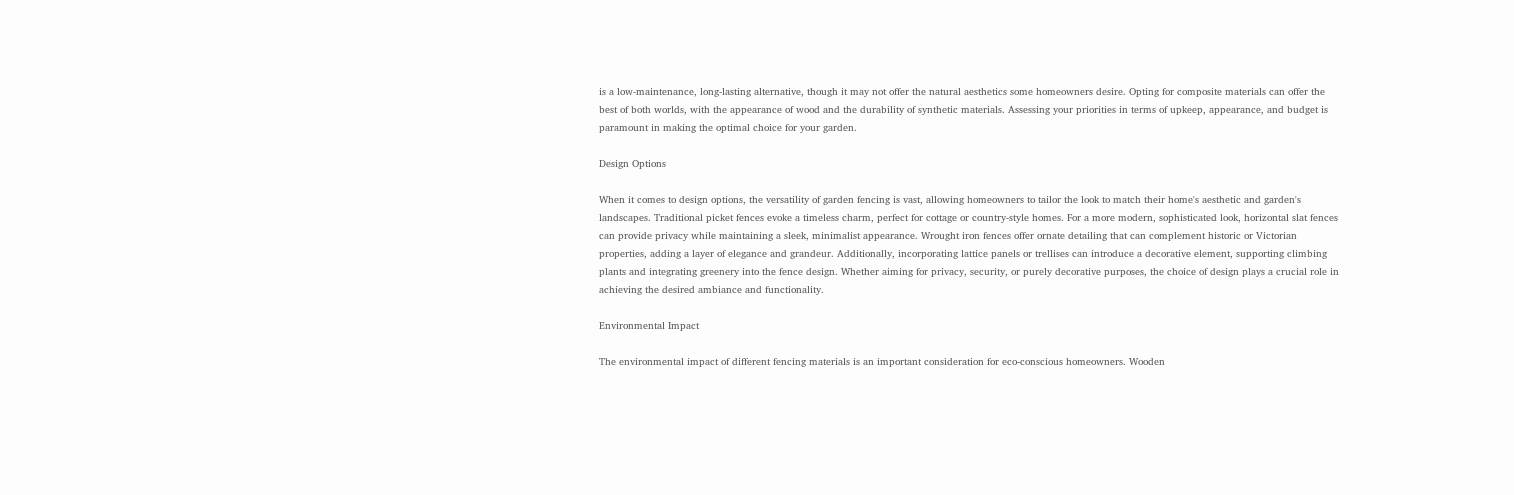is a low-maintenance, long-lasting alternative, though it may not offer the natural aesthetics some homeowners desire. Opting for composite materials can offer the best of both worlds, with the appearance of wood and the durability of synthetic materials. Assessing your priorities in terms of upkeep, appearance, and budget is paramount in making the optimal choice for your garden.

Design Options

When it comes to design options, the versatility of garden fencing is vast, allowing homeowners to tailor the look to match their home's aesthetic and garden's landscapes. Traditional picket fences evoke a timeless charm, perfect for cottage or country-style homes. For a more modern, sophisticated look, horizontal slat fences can provide privacy while maintaining a sleek, minimalist appearance. Wrought iron fences offer ornate detailing that can complement historic or Victorian properties, adding a layer of elegance and grandeur. Additionally, incorporating lattice panels or trellises can introduce a decorative element, supporting climbing plants and integrating greenery into the fence design. Whether aiming for privacy, security, or purely decorative purposes, the choice of design plays a crucial role in achieving the desired ambiance and functionality.

Environmental Impact

The environmental impact of different fencing materials is an important consideration for eco-conscious homeowners. Wooden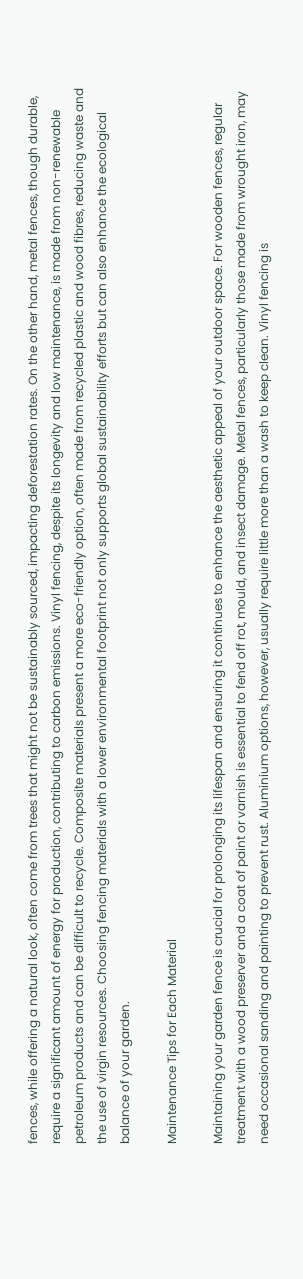fences, while offering a natural look, often come from trees that might not be sustainably sourced, impacting deforestation rates. On the other hand, metal fences, though durable, require a significant amount of energy for production, contributing to carbon emissions. Vinyl fencing, despite its longevity and low maintenance, is made from non-renewable petroleum products and can be difficult to recycle. Composite materials present a more eco-friendly option, often made from recycled plastic and wood fibres, reducing waste and the use of virgin resources. Choosing fencing materials with a lower environmental footprint not only supports global sustainability efforts but can also enhance the ecological balance of your garden.

Maintenance Tips for Each Material

Maintaining your garden fence is crucial for prolonging its lifespan and ensuring it continues to enhance the aesthetic appeal of your outdoor space. For wooden fences, regular treatment with a wood preserver and a coat of paint or varnish is essential to fend off rot, mould, and insect damage. Metal fences, particularly those made from wrought iron, may need occasional sanding and painting to prevent rust. Aluminium options, however, usually require little more than a wash to keep clean. Vinyl fencing is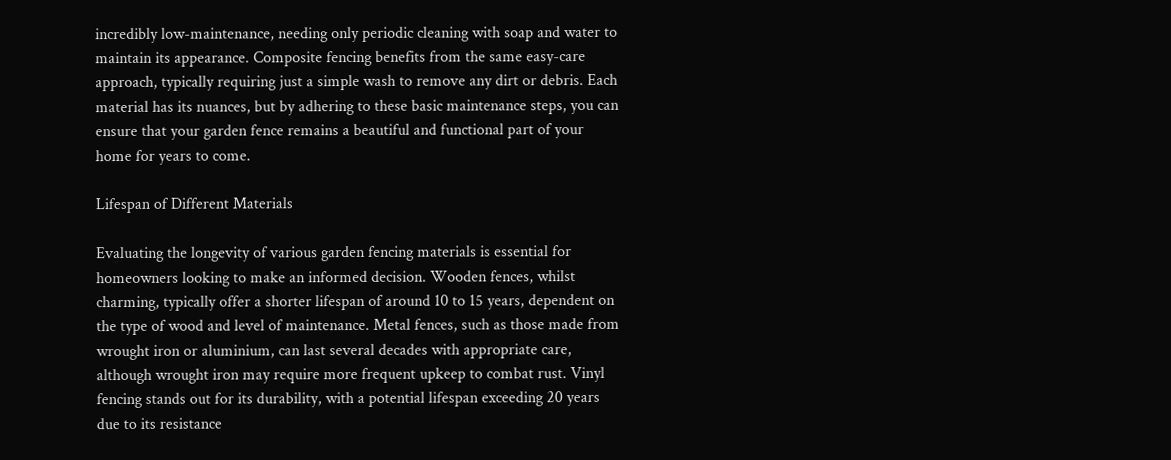incredibly low-maintenance, needing only periodic cleaning with soap and water to maintain its appearance. Composite fencing benefits from the same easy-care approach, typically requiring just a simple wash to remove any dirt or debris. Each material has its nuances, but by adhering to these basic maintenance steps, you can ensure that your garden fence remains a beautiful and functional part of your home for years to come.

Lifespan of Different Materials

Evaluating the longevity of various garden fencing materials is essential for homeowners looking to make an informed decision. Wooden fences, whilst charming, typically offer a shorter lifespan of around 10 to 15 years, dependent on the type of wood and level of maintenance. Metal fences, such as those made from wrought iron or aluminium, can last several decades with appropriate care, although wrought iron may require more frequent upkeep to combat rust. Vinyl fencing stands out for its durability, with a potential lifespan exceeding 20 years due to its resistance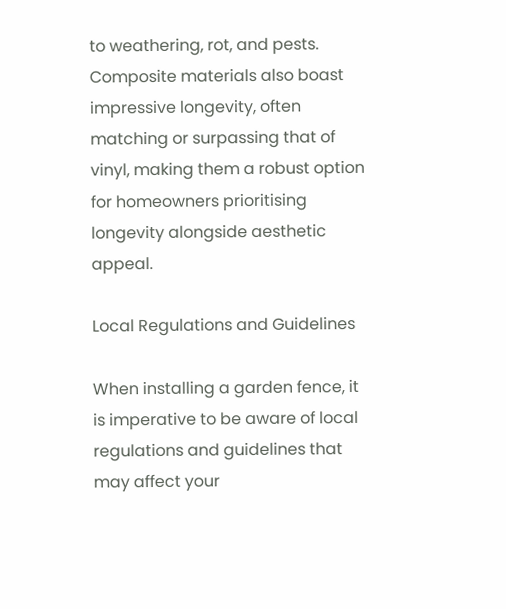to weathering, rot, and pests. Composite materials also boast impressive longevity, often matching or surpassing that of vinyl, making them a robust option for homeowners prioritising longevity alongside aesthetic appeal.

Local Regulations and Guidelines

When installing a garden fence, it is imperative to be aware of local regulations and guidelines that may affect your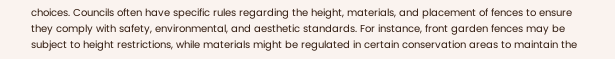choices. Councils often have specific rules regarding the height, materials, and placement of fences to ensure they comply with safety, environmental, and aesthetic standards. For instance, front garden fences may be subject to height restrictions, while materials might be regulated in certain conservation areas to maintain the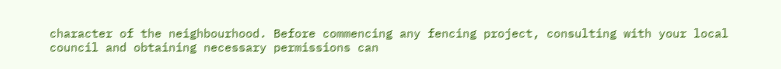character of the neighbourhood. Before commencing any fencing project, consulting with your local council and obtaining necessary permissions can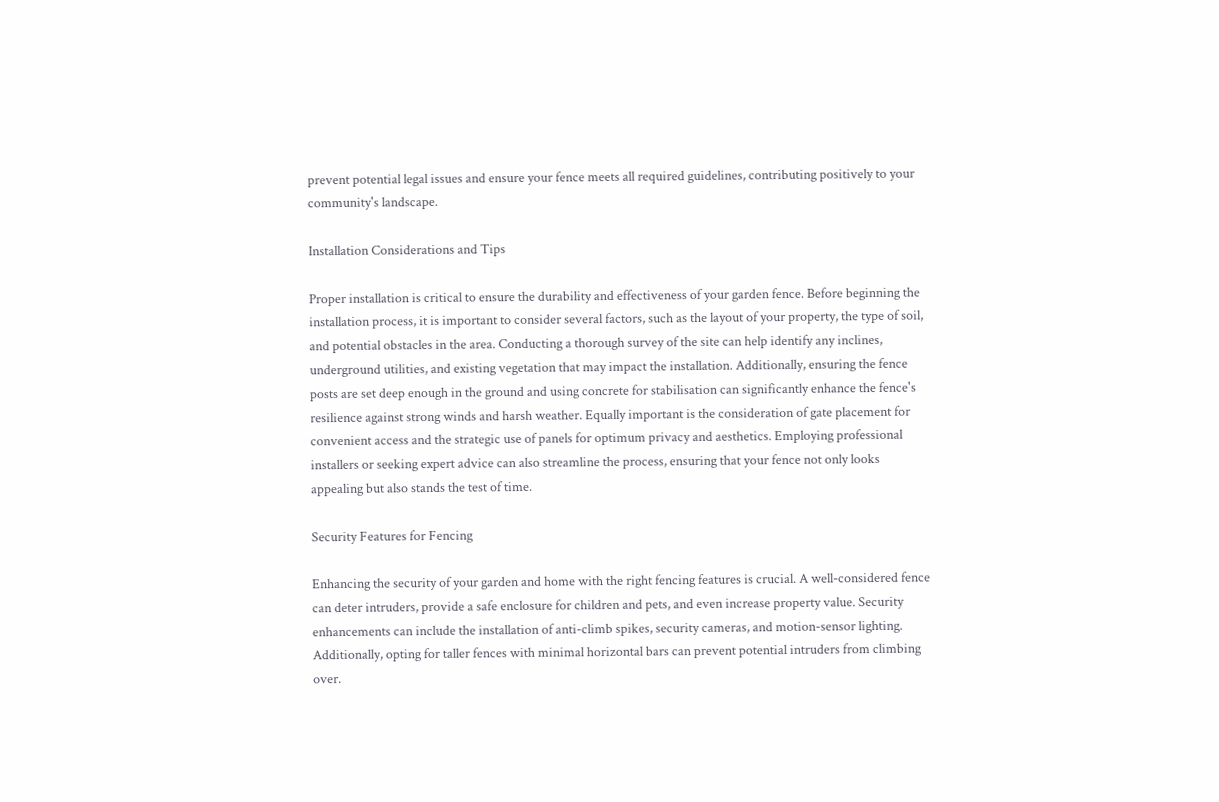prevent potential legal issues and ensure your fence meets all required guidelines, contributing positively to your community's landscape.

Installation Considerations and Tips

Proper installation is critical to ensure the durability and effectiveness of your garden fence. Before beginning the installation process, it is important to consider several factors, such as the layout of your property, the type of soil, and potential obstacles in the area. Conducting a thorough survey of the site can help identify any inclines, underground utilities, and existing vegetation that may impact the installation. Additionally, ensuring the fence posts are set deep enough in the ground and using concrete for stabilisation can significantly enhance the fence's resilience against strong winds and harsh weather. Equally important is the consideration of gate placement for convenient access and the strategic use of panels for optimum privacy and aesthetics. Employing professional installers or seeking expert advice can also streamline the process, ensuring that your fence not only looks appealing but also stands the test of time.

Security Features for Fencing

Enhancing the security of your garden and home with the right fencing features is crucial. A well-considered fence can deter intruders, provide a safe enclosure for children and pets, and even increase property value. Security enhancements can include the installation of anti-climb spikes, security cameras, and motion-sensor lighting. Additionally, opting for taller fences with minimal horizontal bars can prevent potential intruders from climbing over.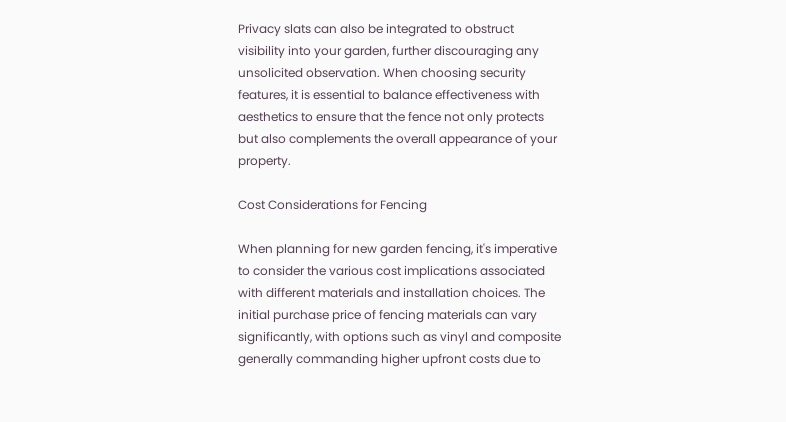Privacy slats can also be integrated to obstruct visibility into your garden, further discouraging any unsolicited observation. When choosing security features, it is essential to balance effectiveness with aesthetics to ensure that the fence not only protects but also complements the overall appearance of your property.

Cost Considerations for Fencing

When planning for new garden fencing, it's imperative to consider the various cost implications associated with different materials and installation choices. The initial purchase price of fencing materials can vary significantly, with options such as vinyl and composite generally commanding higher upfront costs due to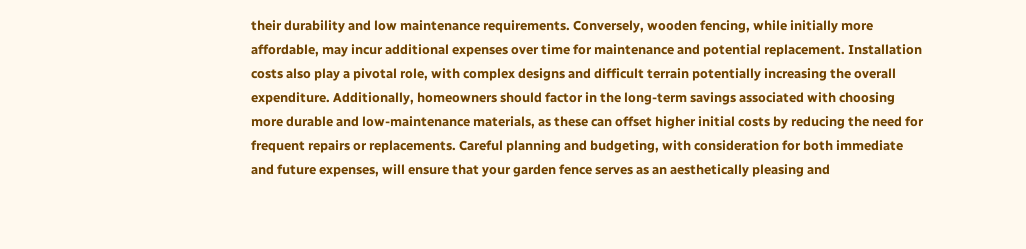their durability and low maintenance requirements. Conversely, wooden fencing, while initially more affordable, may incur additional expenses over time for maintenance and potential replacement. Installation costs also play a pivotal role, with complex designs and difficult terrain potentially increasing the overall expenditure. Additionally, homeowners should factor in the long-term savings associated with choosing more durable and low-maintenance materials, as these can offset higher initial costs by reducing the need for frequent repairs or replacements. Careful planning and budgeting, with consideration for both immediate and future expenses, will ensure that your garden fence serves as an aesthetically pleasing and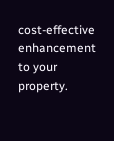cost-effective enhancement to your property.